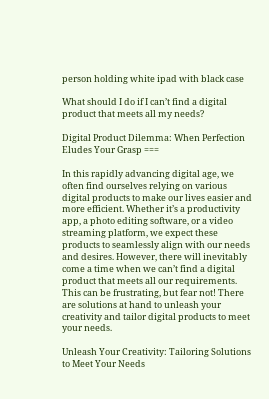person holding white ipad with black case

What should I do if I can’t find a digital product that meets all my needs?

Digital Product Dilemma: When Perfection Eludes Your Grasp ===

In this rapidly advancing digital age, we often find ourselves relying on various digital products to make our lives easier and more efficient. Whether it’s a productivity app, a photo editing software, or a video streaming platform, we expect these products to seamlessly align with our needs and desires. However, there will inevitably come a time when we can’t find a digital product that meets all our requirements. This can be frustrating, but fear not! There are solutions at hand to unleash your creativity and tailor digital products to meet your needs.

Unleash Your Creativity: Tailoring Solutions to Meet Your Needs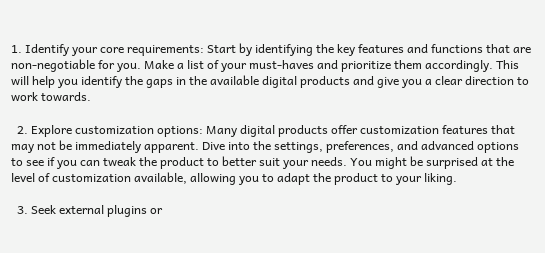1. Identify your core requirements: Start by identifying the key features and functions that are non-negotiable for you. Make a list of your must-haves and prioritize them accordingly. This will help you identify the gaps in the available digital products and give you a clear direction to work towards.

  2. Explore customization options: Many digital products offer customization features that may not be immediately apparent. Dive into the settings, preferences, and advanced options to see if you can tweak the product to better suit your needs. You might be surprised at the level of customization available, allowing you to adapt the product to your liking.

  3. Seek external plugins or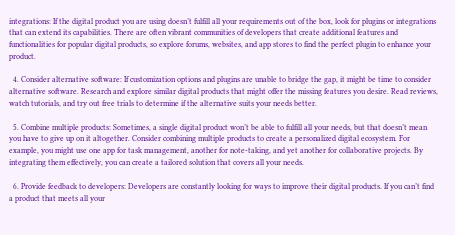integrations: If the digital product you are using doesn’t fulfill all your requirements out of the box, look for plugins or integrations that can extend its capabilities. There are often vibrant communities of developers that create additional features and functionalities for popular digital products, so explore forums, websites, and app stores to find the perfect plugin to enhance your product.

  4. Consider alternative software: If customization options and plugins are unable to bridge the gap, it might be time to consider alternative software. Research and explore similar digital products that might offer the missing features you desire. Read reviews, watch tutorials, and try out free trials to determine if the alternative suits your needs better.

  5. Combine multiple products: Sometimes, a single digital product won’t be able to fulfill all your needs, but that doesn’t mean you have to give up on it altogether. Consider combining multiple products to create a personalized digital ecosystem. For example, you might use one app for task management, another for note-taking, and yet another for collaborative projects. By integrating them effectively, you can create a tailored solution that covers all your needs.

  6. Provide feedback to developers: Developers are constantly looking for ways to improve their digital products. If you can’t find a product that meets all your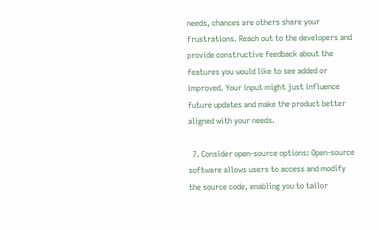needs, chances are others share your frustrations. Reach out to the developers and provide constructive feedback about the features you would like to see added or improved. Your input might just influence future updates and make the product better aligned with your needs.

  7. Consider open-source options: Open-source software allows users to access and modify the source code, enabling you to tailor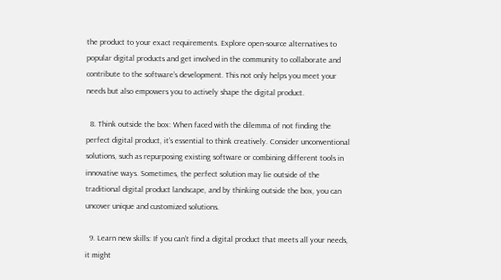the product to your exact requirements. Explore open-source alternatives to popular digital products and get involved in the community to collaborate and contribute to the software’s development. This not only helps you meet your needs but also empowers you to actively shape the digital product.

  8. Think outside the box: When faced with the dilemma of not finding the perfect digital product, it’s essential to think creatively. Consider unconventional solutions, such as repurposing existing software or combining different tools in innovative ways. Sometimes, the perfect solution may lie outside of the traditional digital product landscape, and by thinking outside the box, you can uncover unique and customized solutions.

  9. Learn new skills: If you can’t find a digital product that meets all your needs, it might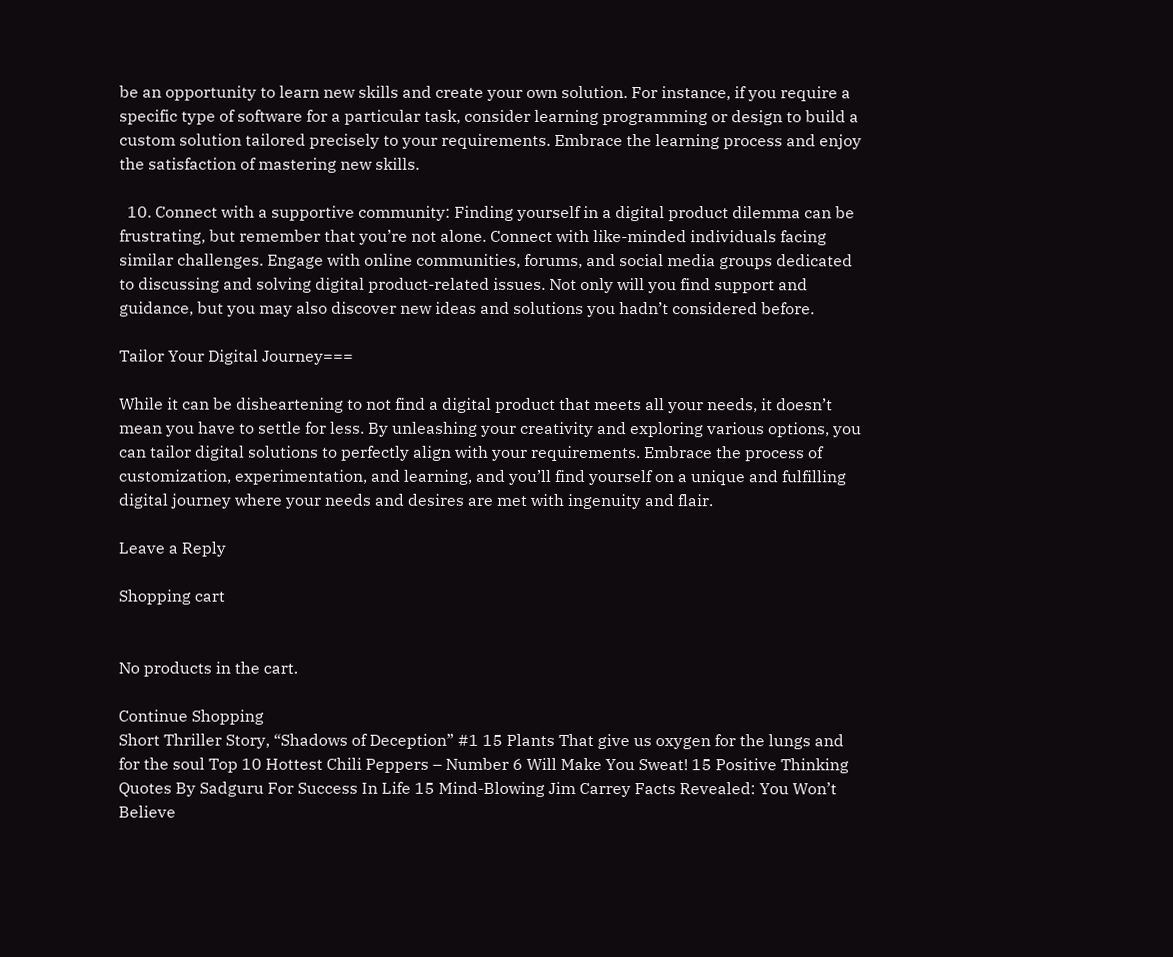be an opportunity to learn new skills and create your own solution. For instance, if you require a specific type of software for a particular task, consider learning programming or design to build a custom solution tailored precisely to your requirements. Embrace the learning process and enjoy the satisfaction of mastering new skills.

  10. Connect with a supportive community: Finding yourself in a digital product dilemma can be frustrating, but remember that you’re not alone. Connect with like-minded individuals facing similar challenges. Engage with online communities, forums, and social media groups dedicated to discussing and solving digital product-related issues. Not only will you find support and guidance, but you may also discover new ideas and solutions you hadn’t considered before.

Tailor Your Digital Journey===

While it can be disheartening to not find a digital product that meets all your needs, it doesn’t mean you have to settle for less. By unleashing your creativity and exploring various options, you can tailor digital solutions to perfectly align with your requirements. Embrace the process of customization, experimentation, and learning, and you’ll find yourself on a unique and fulfilling digital journey where your needs and desires are met with ingenuity and flair.

Leave a Reply

Shopping cart


No products in the cart.

Continue Shopping
Short Thriller Story, “Shadows of Deception” #1 15 Plants That give us oxygen for the lungs and for the soul Top 10 Hottest Chili Peppers – Number 6 Will Make You Sweat! 15 Positive Thinking Quotes By Sadguru For Success In Life 15 Mind-Blowing Jim Carrey Facts Revealed: You Won’t Believe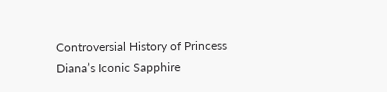Controversial History of Princess Diana’s Iconic Sapphire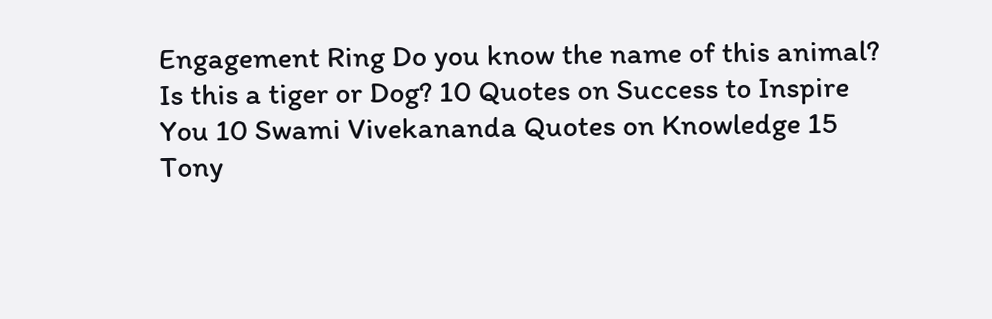Engagement Ring Do you know the name of this animal? Is this a tiger or Dog? 10 Quotes on Success to Inspire You 10 Swami Vivekananda Quotes on Knowledge 15 Tony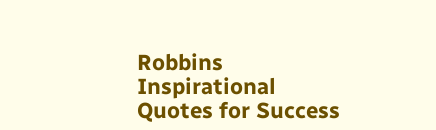Robbins Inspirational Quotes for Success